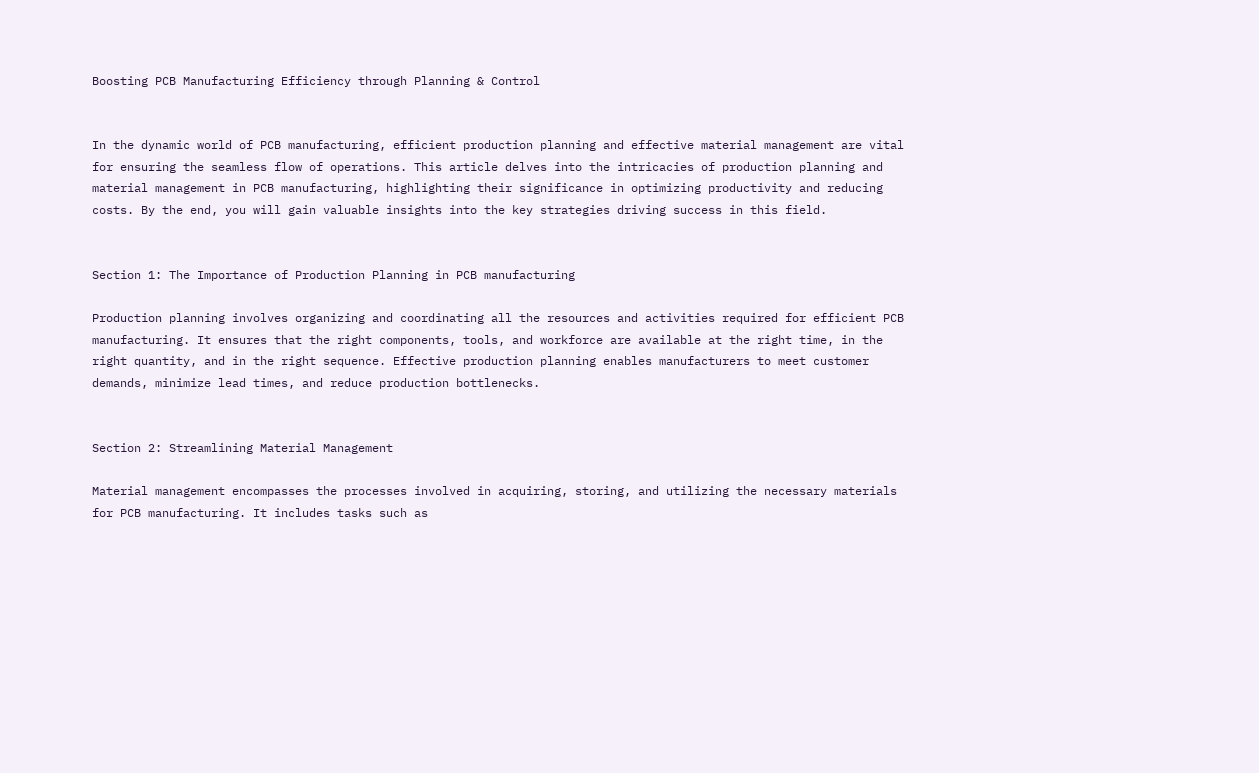Boosting PCB Manufacturing Efficiency through Planning & Control


In the dynamic world of PCB manufacturing, efficient production planning and effective material management are vital for ensuring the seamless flow of operations. This article delves into the intricacies of production planning and material management in PCB manufacturing, highlighting their significance in optimizing productivity and reducing costs. By the end, you will gain valuable insights into the key strategies driving success in this field.


Section 1: The Importance of Production Planning in PCB manufacturing

Production planning involves organizing and coordinating all the resources and activities required for efficient PCB manufacturing. It ensures that the right components, tools, and workforce are available at the right time, in the right quantity, and in the right sequence. Effective production planning enables manufacturers to meet customer demands, minimize lead times, and reduce production bottlenecks.


Section 2: Streamlining Material Management

Material management encompasses the processes involved in acquiring, storing, and utilizing the necessary materials for PCB manufacturing. It includes tasks such as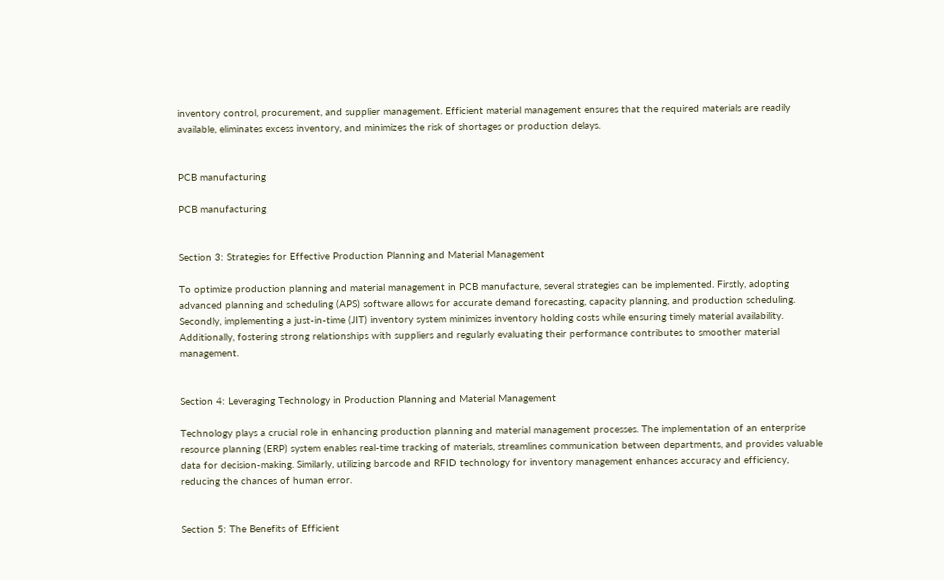inventory control, procurement, and supplier management. Efficient material management ensures that the required materials are readily available, eliminates excess inventory, and minimizes the risk of shortages or production delays.


PCB manufacturing

PCB manufacturing


Section 3: Strategies for Effective Production Planning and Material Management

To optimize production planning and material management in PCB manufacture, several strategies can be implemented. Firstly, adopting advanced planning and scheduling (APS) software allows for accurate demand forecasting, capacity planning, and production scheduling. Secondly, implementing a just-in-time (JIT) inventory system minimizes inventory holding costs while ensuring timely material availability. Additionally, fostering strong relationships with suppliers and regularly evaluating their performance contributes to smoother material management.


Section 4: Leveraging Technology in Production Planning and Material Management

Technology plays a crucial role in enhancing production planning and material management processes. The implementation of an enterprise resource planning (ERP) system enables real-time tracking of materials, streamlines communication between departments, and provides valuable data for decision-making. Similarly, utilizing barcode and RFID technology for inventory management enhances accuracy and efficiency, reducing the chances of human error.


Section 5: The Benefits of Efficient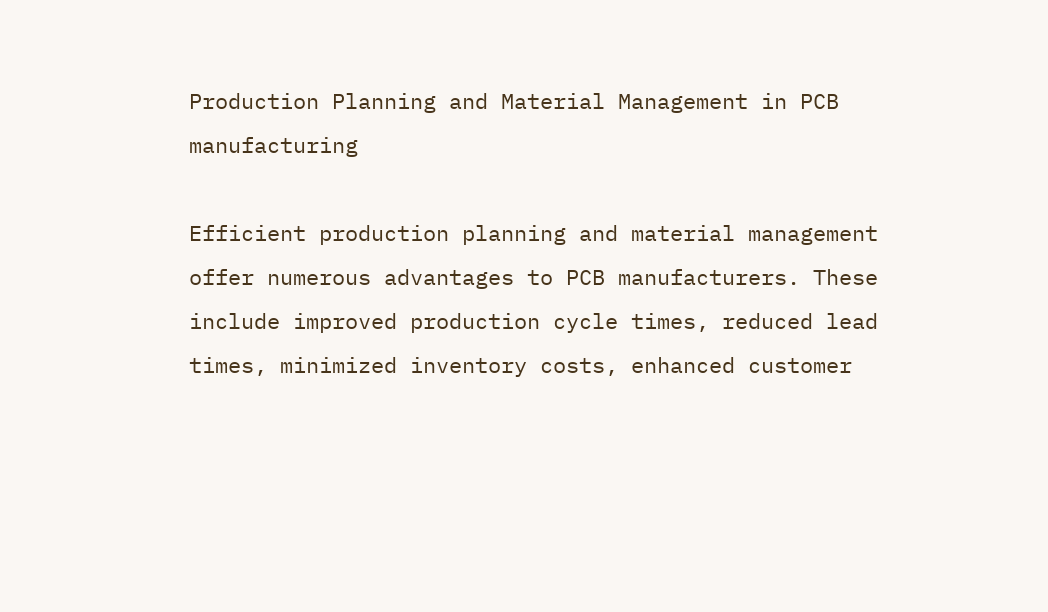Production Planning and Material Management in PCB manufacturing

Efficient production planning and material management offer numerous advantages to PCB manufacturers. These include improved production cycle times, reduced lead times, minimized inventory costs, enhanced customer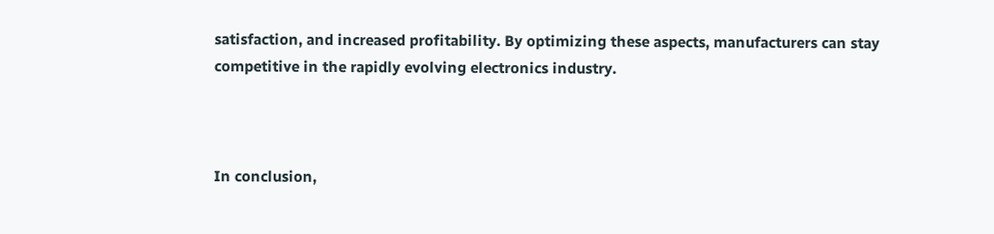satisfaction, and increased profitability. By optimizing these aspects, manufacturers can stay competitive in the rapidly evolving electronics industry.



In conclusion,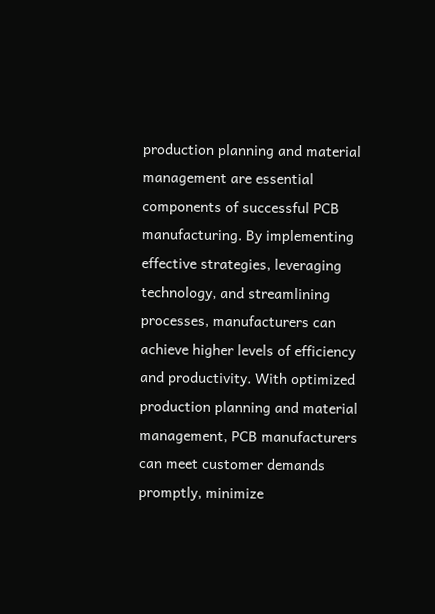production planning and material management are essential components of successful PCB manufacturing. By implementing effective strategies, leveraging technology, and streamlining processes, manufacturers can achieve higher levels of efficiency and productivity. With optimized production planning and material management, PCB manufacturers can meet customer demands promptly, minimize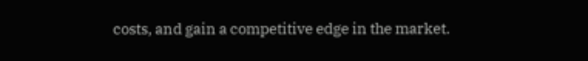costs, and gain a competitive edge in the market.